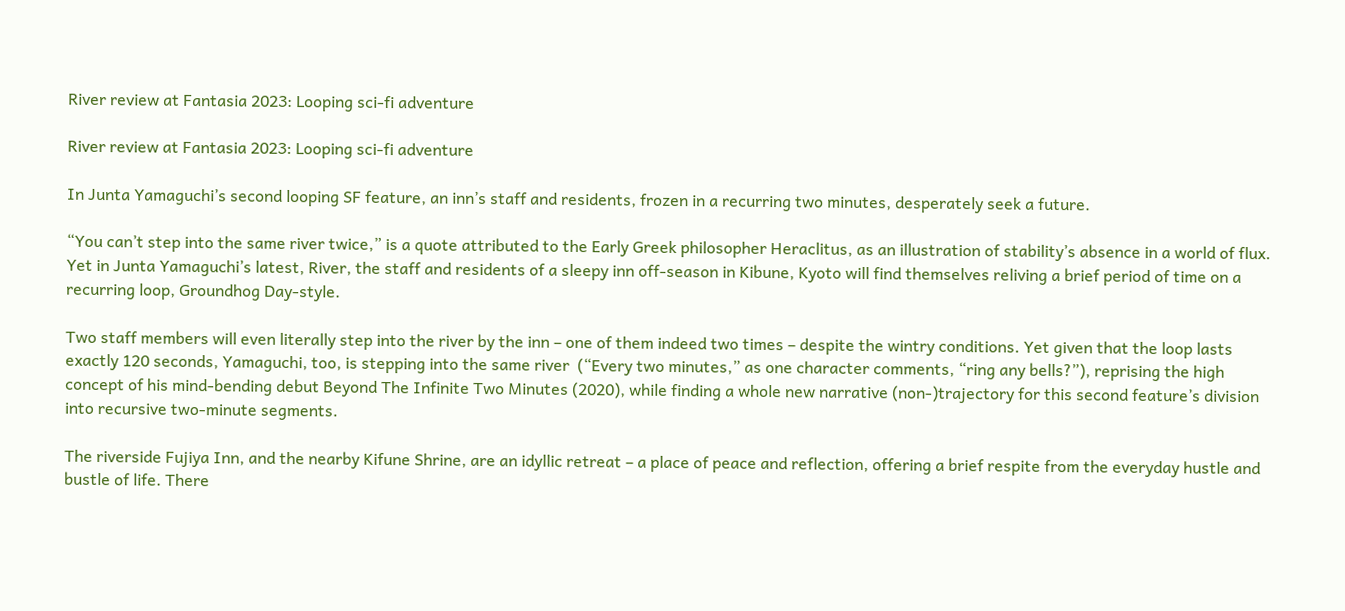River review at Fantasia 2023: Looping sci-fi adventure

River review at Fantasia 2023: Looping sci-fi adventure

In Junta Yamaguchi’s second looping SF feature, an inn’s staff and residents, frozen in a recurring two minutes, desperately seek a future.

“You can’t step into the same river twice,” is a quote attributed to the Early Greek philosopher Heraclitus, as an illustration of stability’s absence in a world of flux. Yet in Junta Yamaguchi’s latest, River, the staff and residents of a sleepy inn off-season in Kibune, Kyoto will find themselves reliving a brief period of time on a recurring loop, Groundhog Day-style.

Two staff members will even literally step into the river by the inn – one of them indeed two times – despite the wintry conditions. Yet given that the loop lasts exactly 120 seconds, Yamaguchi, too, is stepping into the same river  (“Every two minutes,” as one character comments, “ring any bells?”), reprising the high concept of his mind-bending debut Beyond The Infinite Two Minutes (2020), while finding a whole new narrative (non-)trajectory for this second feature’s division into recursive two-minute segments.

The riverside Fujiya Inn, and the nearby Kifune Shrine, are an idyllic retreat – a place of peace and reflection, offering a brief respite from the everyday hustle and bustle of life. There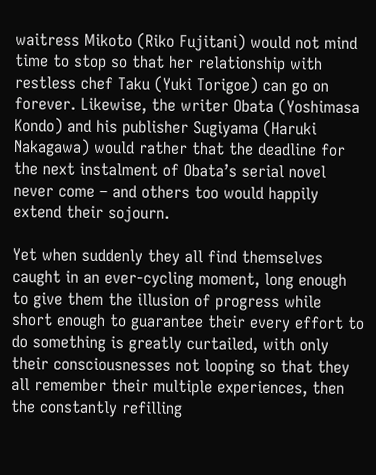waitress Mikoto (Riko Fujitani) would not mind time to stop so that her relationship with restless chef Taku (Yuki Torigoe) can go on forever. Likewise, the writer Obata (Yoshimasa Kondo) and his publisher Sugiyama (Haruki Nakagawa) would rather that the deadline for the next instalment of Obata’s serial novel never come – and others too would happily extend their sojourn.

Yet when suddenly they all find themselves caught in an ever-cycling moment, long enough to give them the illusion of progress while short enough to guarantee their every effort to do something is greatly curtailed, with only their consciousnesses not looping so that they all remember their multiple experiences, then the constantly refilling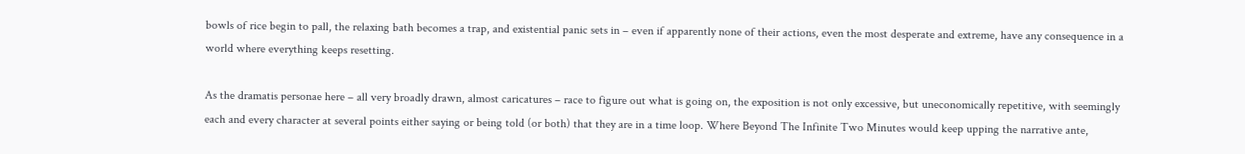bowls of rice begin to pall, the relaxing bath becomes a trap, and existential panic sets in – even if apparently none of their actions, even the most desperate and extreme, have any consequence in a world where everything keeps resetting.

As the dramatis personae here – all very broadly drawn, almost caricatures – race to figure out what is going on, the exposition is not only excessive, but uneconomically repetitive, with seemingly each and every character at several points either saying or being told (or both) that they are in a time loop. Where Beyond The Infinite Two Minutes would keep upping the narrative ante,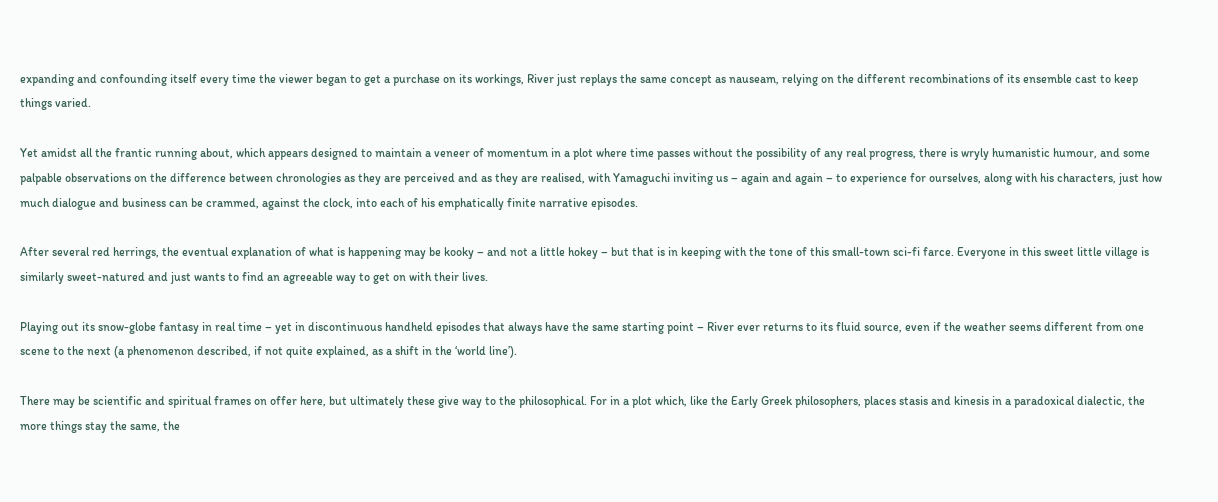expanding and confounding itself every time the viewer began to get a purchase on its workings, River just replays the same concept as nauseam, relying on the different recombinations of its ensemble cast to keep things varied.

Yet amidst all the frantic running about, which appears designed to maintain a veneer of momentum in a plot where time passes without the possibility of any real progress, there is wryly humanistic humour, and some palpable observations on the difference between chronologies as they are perceived and as they are realised, with Yamaguchi inviting us – again and again – to experience for ourselves, along with his characters, just how much dialogue and business can be crammed, against the clock, into each of his emphatically finite narrative episodes.

After several red herrings, the eventual explanation of what is happening may be kooky – and not a little hokey – but that is in keeping with the tone of this small-town sci-fi farce. Everyone in this sweet little village is similarly sweet-natured and just wants to find an agreeable way to get on with their lives.

Playing out its snow-globe fantasy in real time – yet in discontinuous handheld episodes that always have the same starting point – River ever returns to its fluid source, even if the weather seems different from one scene to the next (a phenomenon described, if not quite explained, as a shift in the ‘world line’).

There may be scientific and spiritual frames on offer here, but ultimately these give way to the philosophical. For in a plot which, like the Early Greek philosophers, places stasis and kinesis in a paradoxical dialectic, the more things stay the same, the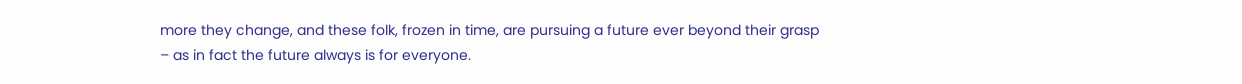more they change, and these folk, frozen in time, are pursuing a future ever beyond their grasp – as in fact the future always is for everyone.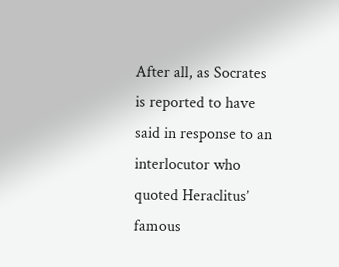After all, as Socrates is reported to have said in response to an interlocutor who quoted Heraclitus’ famous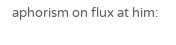aphorism on flux at him: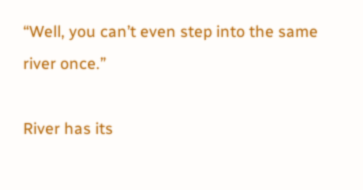“Well, you can’t even step into the same river once.”

River has its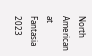North American at Fantasia 2023